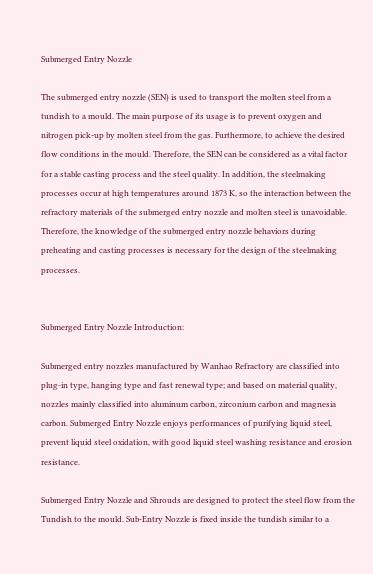Submerged Entry Nozzle

The submerged entry nozzle (SEN) is used to transport the molten steel from a tundish to a mould. The main purpose of its usage is to prevent oxygen and nitrogen pick-up by molten steel from the gas. Furthermore, to achieve the desired flow conditions in the mould. Therefore, the SEN can be considered as a vital factor for a stable casting process and the steel quality. In addition, the steelmaking processes occur at high temperatures around 1873 K, so the interaction between the refractory materials of the submerged entry nozzle and molten steel is unavoidable. Therefore, the knowledge of the submerged entry nozzle behaviors during preheating and casting processes is necessary for the design of the steelmaking processes.


Submerged Entry Nozzle Introduction:

Submerged entry nozzles manufactured by Wanhao Refractory are classified into plug-in type, hanging type and fast renewal type; and based on material quality, nozzles mainly classified into aluminum carbon, zirconium carbon and magnesia carbon. Submerged Entry Nozzle enjoys performances of purifying liquid steel, prevent liquid steel oxidation, with good liquid steel washing resistance and erosion resistance.

Submerged Entry Nozzle and Shrouds are designed to protect the steel flow from the Tundish to the mould. Sub-Entry Nozzle is fixed inside the tundish similar to a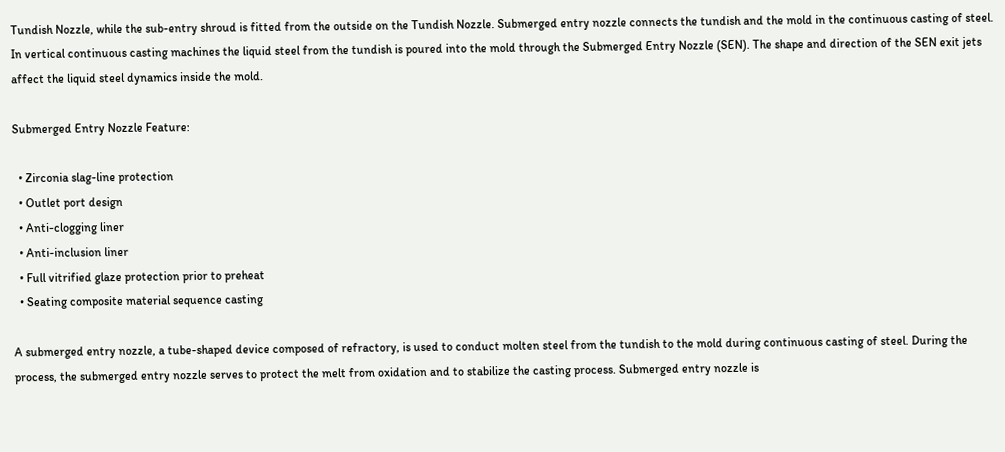Tundish Nozzle, while the sub-entry shroud is fitted from the outside on the Tundish Nozzle. Submerged entry nozzle connects the tundish and the mold in the continuous casting of steel.
In vertical continuous casting machines the liquid steel from the tundish is poured into the mold through the Submerged Entry Nozzle (SEN). The shape and direction of the SEN exit jets affect the liquid steel dynamics inside the mold.

Submerged Entry Nozzle Feature:

  • Zirconia slag-line protection
  • Outlet port design
  • Anti-clogging liner
  • Anti-inclusion liner
  • Full vitrified glaze protection prior to preheat
  • Seating composite material sequence casting

A submerged entry nozzle, a tube-shaped device composed of refractory, is used to conduct molten steel from the tundish to the mold during continuous casting of steel. During the process, the submerged entry nozzle serves to protect the melt from oxidation and to stabilize the casting process. Submerged entry nozzle is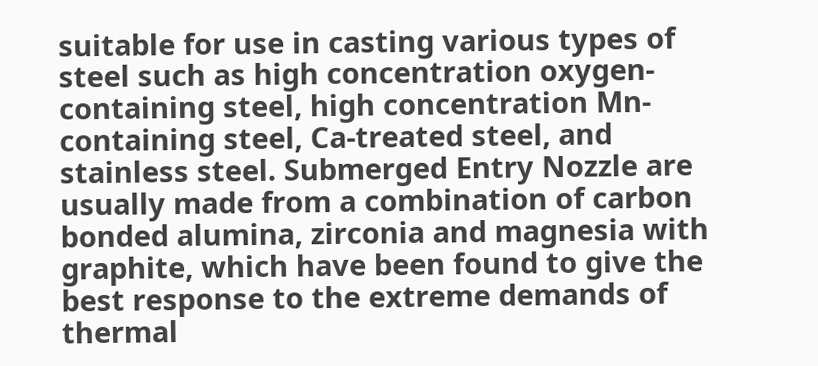suitable for use in casting various types of steel such as high concentration oxygen-containing steel, high concentration Mn-containing steel, Ca-treated steel, and stainless steel. Submerged Entry Nozzle are usually made from a combination of carbon bonded alumina, zirconia and magnesia with graphite, which have been found to give the best response to the extreme demands of thermal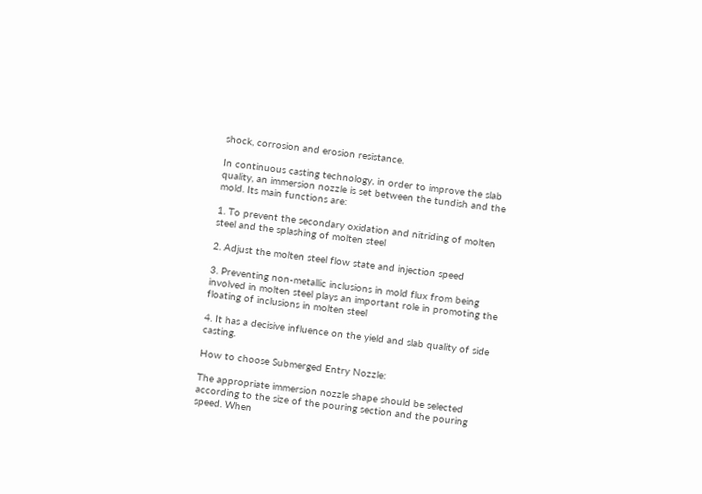shock, corrosion and erosion resistance.

In continuous casting technology, in order to improve the slab quality, an immersion nozzle is set between the tundish and the mold. Its main functions are:

1. To prevent the secondary oxidation and nitriding of molten steel and the splashing of molten steel

2. Adjust the molten steel flow state and injection speed

3. Preventing non-metallic inclusions in mold flux from being involved in molten steel plays an important role in promoting the floating of inclusions in molten steel

4. It has a decisive influence on the yield and slab quality of side casting.

How to choose Submerged Entry Nozzle:

The appropriate immersion nozzle shape should be selected according to the size of the pouring section and the pouring speed. When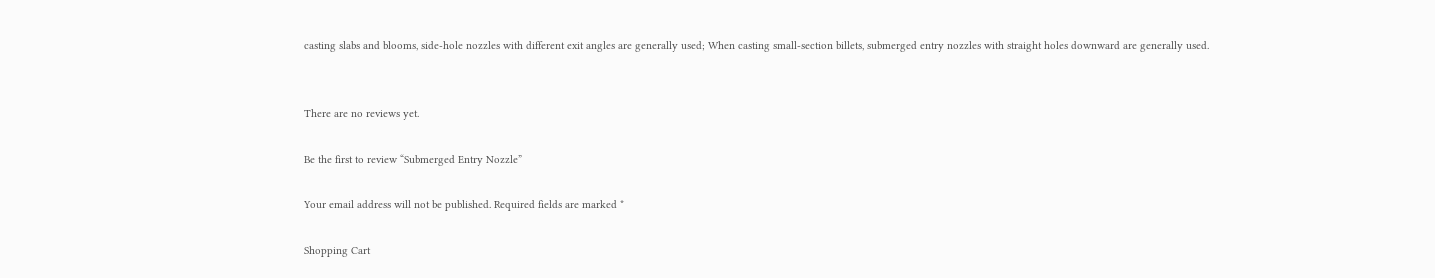casting slabs and blooms, side-hole nozzles with different exit angles are generally used; When casting small-section billets, submerged entry nozzles with straight holes downward are generally used.


There are no reviews yet.

Be the first to review “Submerged Entry Nozzle”

Your email address will not be published. Required fields are marked *

Shopping Cart